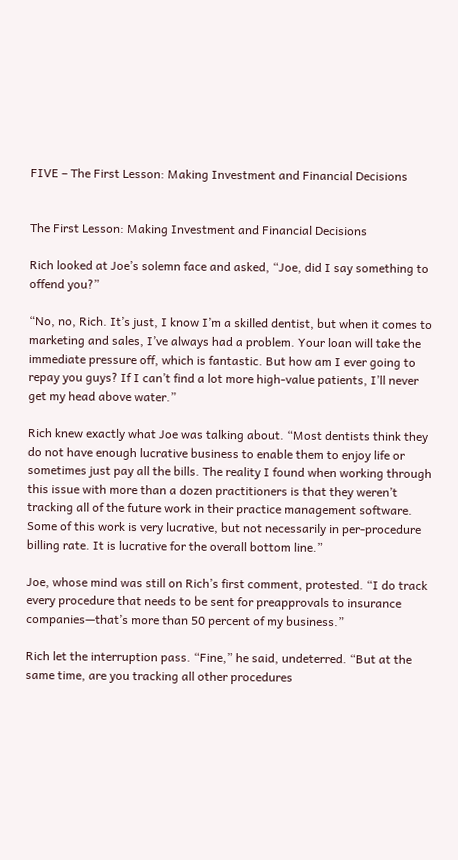FIVE – The First Lesson: Making Investment and Financial Decisions


The First Lesson: Making Investment and Financial Decisions

Rich looked at Joe’s solemn face and asked, “Joe, did I say something to offend you?”

“No, no, Rich. It’s just, I know I’m a skilled dentist, but when it comes to marketing and sales, I’ve always had a problem. Your loan will take the immediate pressure off, which is fantastic. But how am I ever going to repay you guys? If I can’t find a lot more high-value patients, I’ll never get my head above water.”

Rich knew exactly what Joe was talking about. “Most dentists think they do not have enough lucrative business to enable them to enjoy life or sometimes just pay all the bills. The reality I found when working through this issue with more than a dozen practitioners is that they weren’t tracking all of the future work in their practice management software. Some of this work is very lucrative, but not necessarily in per-procedure billing rate. It is lucrative for the overall bottom line.”

Joe, whose mind was still on Rich’s first comment, protested. “I do track every procedure that needs to be sent for preapprovals to insurance companies—that’s more than 50 percent of my business.”

Rich let the interruption pass. “Fine,” he said, undeterred. “But at the same time, are you tracking all other procedures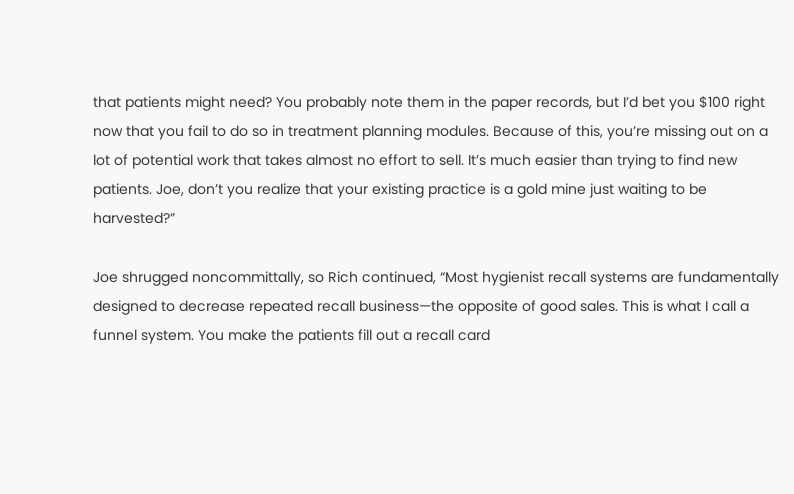that patients might need? You probably note them in the paper records, but I’d bet you $100 right now that you fail to do so in treatment planning modules. Because of this, you’re missing out on a lot of potential work that takes almost no effort to sell. It’s much easier than trying to find new patients. Joe, don’t you realize that your existing practice is a gold mine just waiting to be harvested?”

Joe shrugged noncommittally, so Rich continued, “Most hygienist recall systems are fundamentally designed to decrease repeated recall business—the opposite of good sales. This is what I call a funnel system. You make the patients fill out a recall card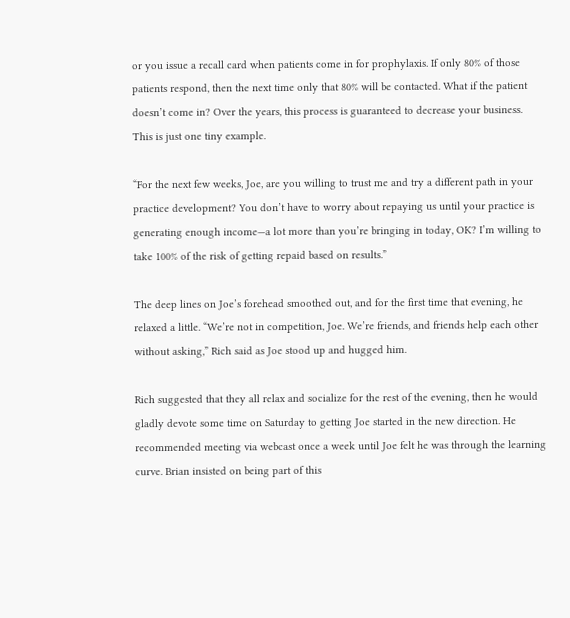or you issue a recall card when patients come in for prophylaxis. If only 80% of those patients respond, then the next time only that 80% will be contacted. What if the patient doesn’t come in? Over the years, this process is guaranteed to decrease your business. This is just one tiny example.

“For the next few weeks, Joe, are you willing to trust me and try a different path in your practice development? You don’t have to worry about repaying us until your practice is generating enough income—a lot more than you’re bringing in today, OK? I’m willing to take 100% of the risk of getting repaid based on results.”

The deep lines on Joe’s forehead smoothed out, and for the first time that evening, he relaxed a little. “We’re not in competition, Joe. We’re friends, and friends help each other without asking,” Rich said as Joe stood up and hugged him.

Rich suggested that they all relax and socialize for the rest of the evening, then he would gladly devote some time on Saturday to getting Joe started in the new direction. He recommended meeting via webcast once a week until Joe felt he was through the learning curve. Brian insisted on being part of this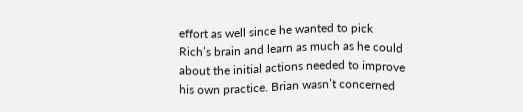effort as well since he wanted to pick Rich’s brain and learn as much as he could about the initial actions needed to improve his own practice. Brian wasn’t concerned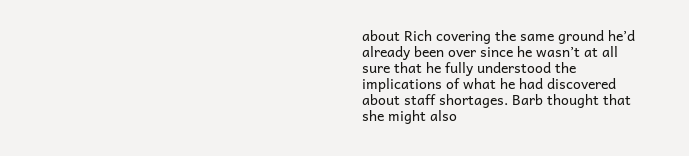about Rich covering the same ground he’d already been over since he wasn’t at all sure that he fully understood the implications of what he had discovered about staff shortages. Barb thought that she might also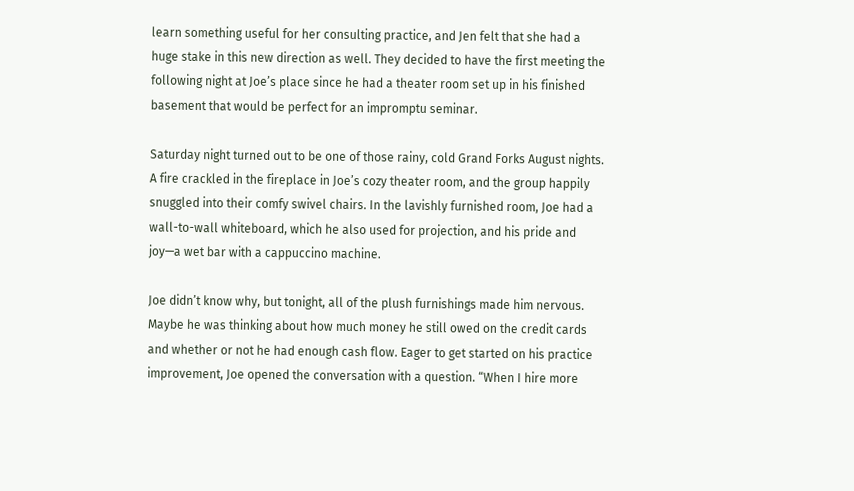learn something useful for her consulting practice, and Jen felt that she had a huge stake in this new direction as well. They decided to have the first meeting the following night at Joe’s place since he had a theater room set up in his finished basement that would be perfect for an impromptu seminar.

Saturday night turned out to be one of those rainy, cold Grand Forks August nights. A fire crackled in the fireplace in Joe’s cozy theater room, and the group happily snuggled into their comfy swivel chairs. In the lavishly furnished room, Joe had a wall-to-wall whiteboard, which he also used for projection, and his pride and joy—a wet bar with a cappuccino machine.

Joe didn’t know why, but tonight, all of the plush furnishings made him nervous. Maybe he was thinking about how much money he still owed on the credit cards and whether or not he had enough cash flow. Eager to get started on his practice improvement, Joe opened the conversation with a question. “When I hire more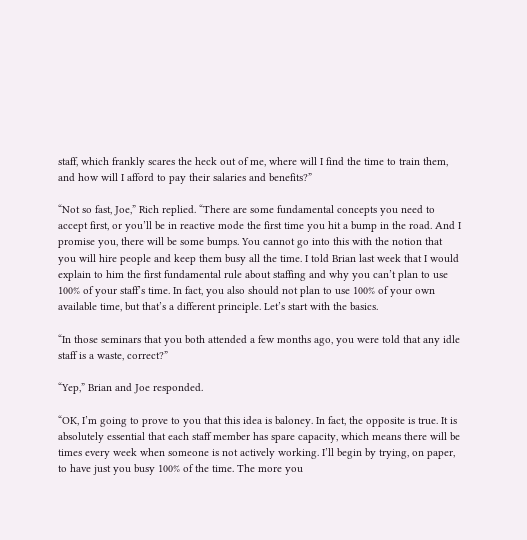staff, which frankly scares the heck out of me, where will I find the time to train them, and how will I afford to pay their salaries and benefits?”

“Not so fast, Joe,” Rich replied. “There are some fundamental concepts you need to accept first, or you’ll be in reactive mode the first time you hit a bump in the road. And I promise you, there will be some bumps. You cannot go into this with the notion that you will hire people and keep them busy all the time. I told Brian last week that I would explain to him the first fundamental rule about staffing and why you can’t plan to use 100% of your staff’s time. In fact, you also should not plan to use 100% of your own available time, but that’s a different principle. Let’s start with the basics.

“In those seminars that you both attended a few months ago, you were told that any idle staff is a waste, correct?”

“Yep,” Brian and Joe responded.

“OK, I’m going to prove to you that this idea is baloney. In fact, the opposite is true. It is absolutely essential that each staff member has spare capacity, which means there will be times every week when someone is not actively working. I’ll begin by trying, on paper, to have just you busy 100% of the time. The more you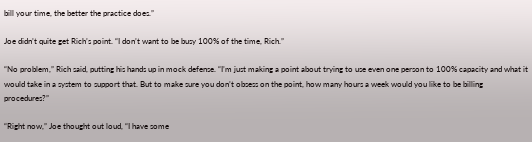bill your time, the better the practice does.”

Joe didn’t quite get Rich’s point. “I don’t want to be busy 100% of the time, Rich.”

“No problem,” Rich said, putting his hands up in mock defense. “I’m just making a point about trying to use even one person to 100% capacity and what it would take in a system to support that. But to make sure you don’t obsess on the point, how many hours a week would you like to be billing procedures?”

“Right now,” Joe thought out loud, “I have some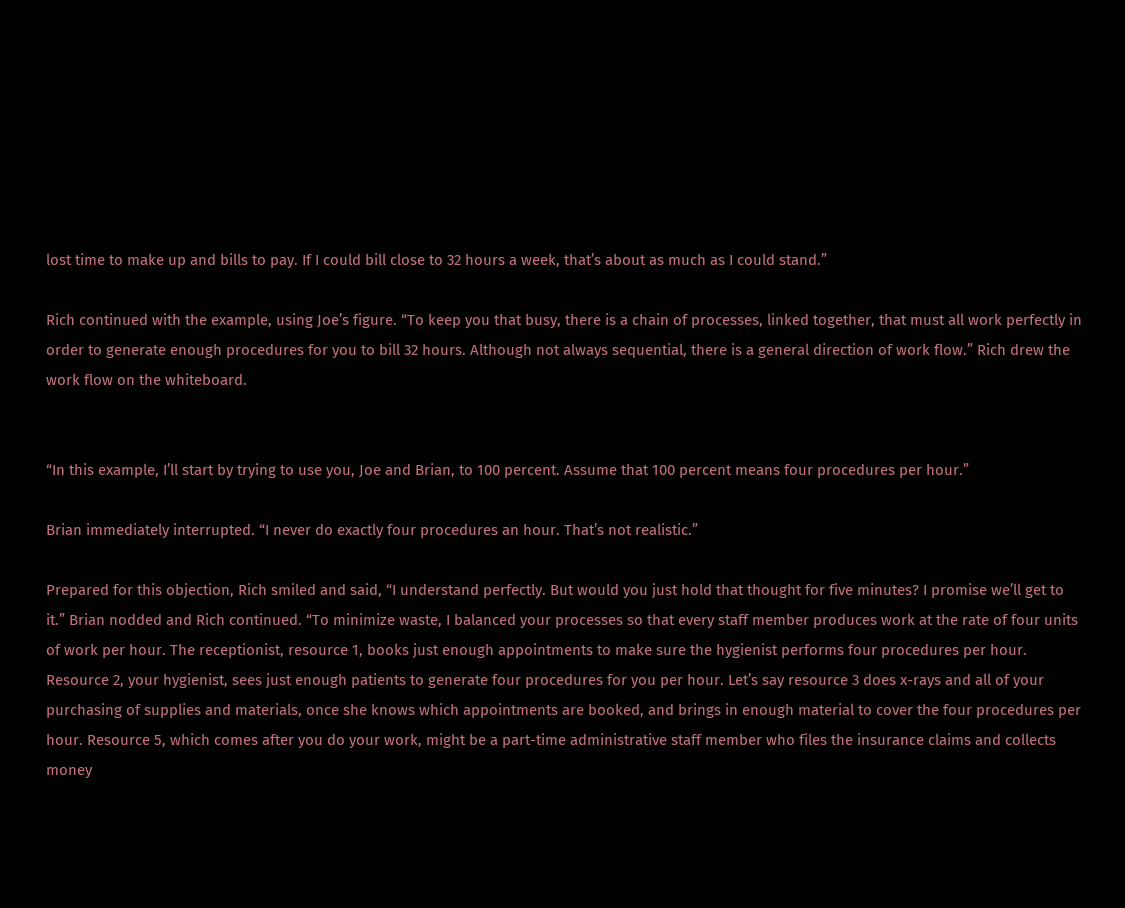lost time to make up and bills to pay. If I could bill close to 32 hours a week, that’s about as much as I could stand.”

Rich continued with the example, using Joe’s figure. “To keep you that busy, there is a chain of processes, linked together, that must all work perfectly in order to generate enough procedures for you to bill 32 hours. Although not always sequential, there is a general direction of work flow.” Rich drew the work flow on the whiteboard.


“In this example, I’ll start by trying to use you, Joe and Brian, to 100 percent. Assume that 100 percent means four procedures per hour.”

Brian immediately interrupted. “I never do exactly four procedures an hour. That’s not realistic.”

Prepared for this objection, Rich smiled and said, “I understand perfectly. But would you just hold that thought for five minutes? I promise we’ll get to it.” Brian nodded and Rich continued. “To minimize waste, I balanced your processes so that every staff member produces work at the rate of four units of work per hour. The receptionist, resource 1, books just enough appointments to make sure the hygienist performs four procedures per hour. Resource 2, your hygienist, sees just enough patients to generate four procedures for you per hour. Let’s say resource 3 does x-rays and all of your purchasing of supplies and materials, once she knows which appointments are booked, and brings in enough material to cover the four procedures per hour. Resource 5, which comes after you do your work, might be a part-time administrative staff member who files the insurance claims and collects money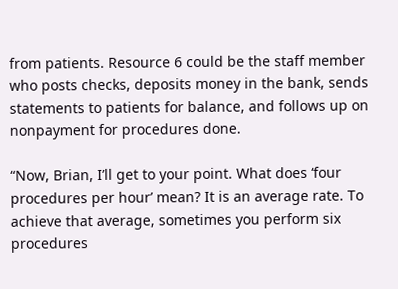from patients. Resource 6 could be the staff member who posts checks, deposits money in the bank, sends statements to patients for balance, and follows up on nonpayment for procedures done.

“Now, Brian, I’ll get to your point. What does ‘four procedures per hour’ mean? It is an average rate. To achieve that average, sometimes you perform six procedures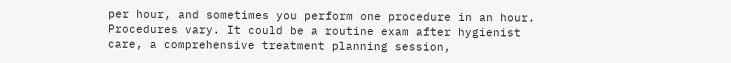per hour, and sometimes you perform one procedure in an hour. Procedures vary. It could be a routine exam after hygienist care, a comprehensive treatment planning session,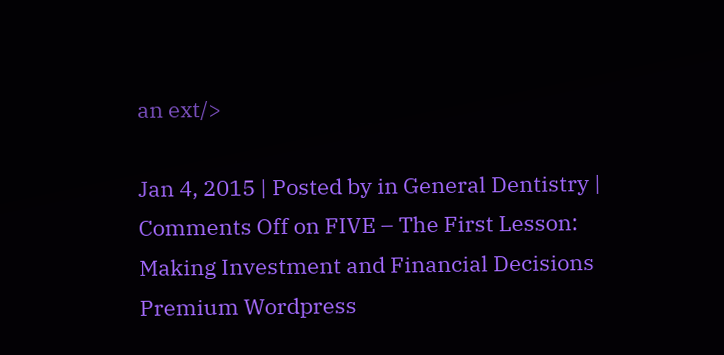an ext/>

Jan 4, 2015 | Posted by in General Dentistry | Comments Off on FIVE – The First Lesson: Making Investment and Financial Decisions
Premium Wordpress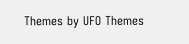Themes by UFO Themes